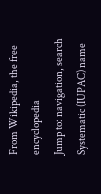From Wikipedia, the free encyclopedia
Jump to: navigation, search
Systematic (IUPAC) name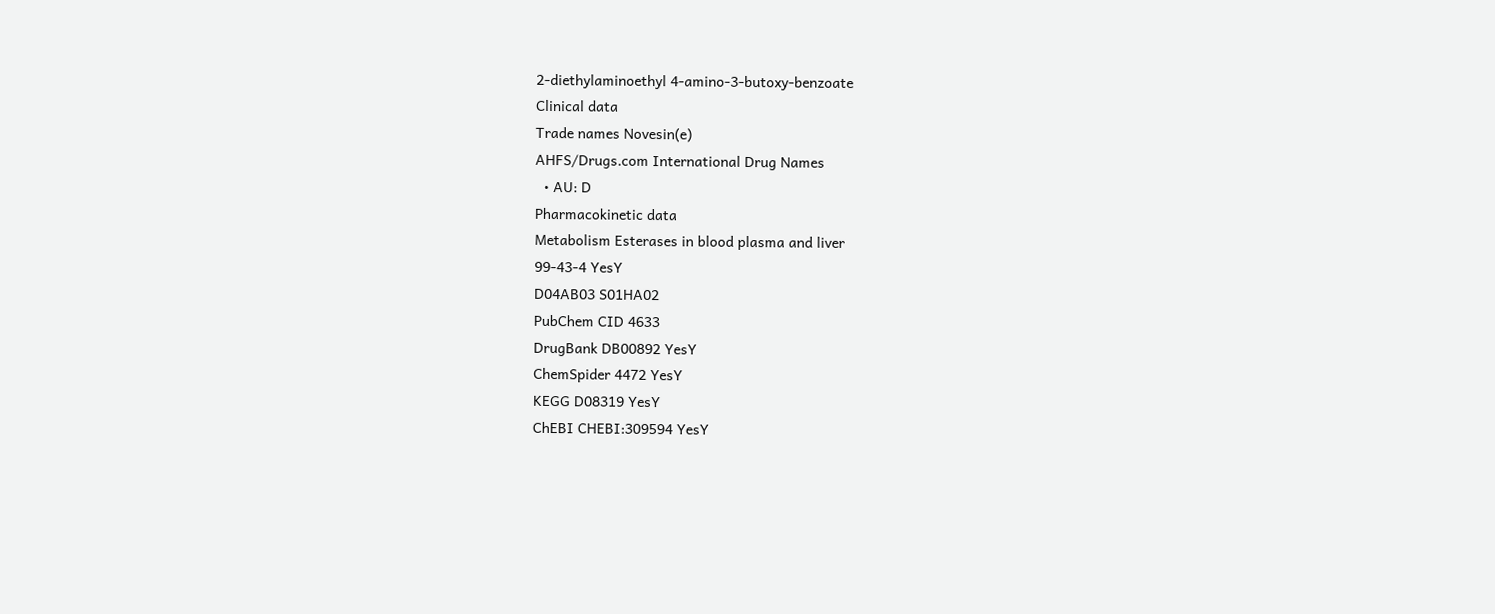2-diethylaminoethyl 4-amino-3-butoxy-benzoate
Clinical data
Trade names Novesin(e)
AHFS/Drugs.com International Drug Names
  • AU: D
Pharmacokinetic data
Metabolism Esterases in blood plasma and liver
99-43-4 YesY
D04AB03 S01HA02
PubChem CID 4633
DrugBank DB00892 YesY
ChemSpider 4472 YesY
KEGG D08319 YesY
ChEBI CHEBI:309594 YesY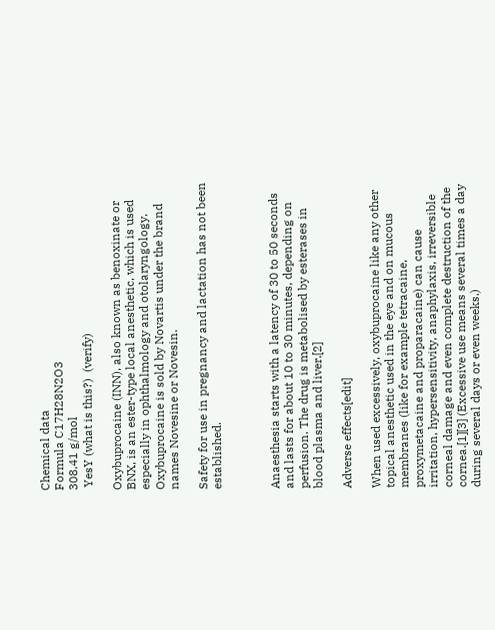Chemical data
Formula C17H28N2O3
308.41 g/mol
 YesY (what is this?)  (verify)

Oxybuprocaine (INN), also known as benoxinate or BNX, is an ester-type local anesthetic, which is used especially in ophthalmology and otolaryngology. Oxybuprocaine is sold by Novartis under the brand names Novesine or Novesin.

Safety for use in pregnancy and lactation has not been established.



Anaesthesia starts with a latency of 30 to 50 seconds and lasts for about 10 to 30 minutes, depending on perfusion. The drug is metabolised by esterases in blood plasma and liver.[2]

Adverse effects[edit]

When used excessively, oxybuprocaine like any other topical anesthetic used in the eye and on mucous membranes (like for example tetracaine, proxymetacaine and proparacaine) can cause irritation, hypersensitivity, anaphylaxis, irreversible corneal damage and even complete destruction of the cornea.[1][3] (Excessive use means several times a day during several days or even weeks.)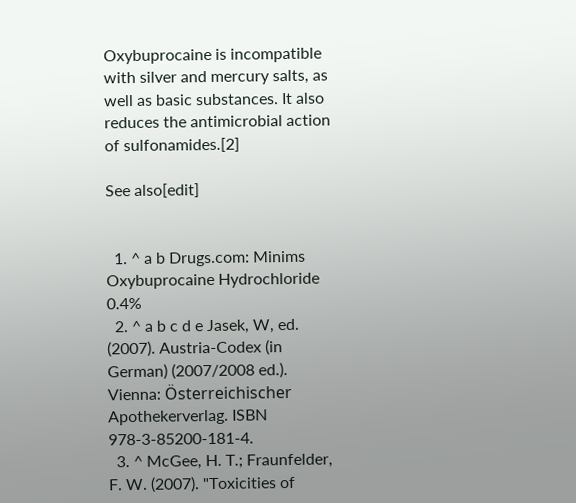Oxybuprocaine is incompatible with silver and mercury salts, as well as basic substances. It also reduces the antimicrobial action of sulfonamides.[2]

See also[edit]


  1. ^ a b Drugs.com: Minims Oxybuprocaine Hydrochloride 0.4%
  2. ^ a b c d e Jasek, W, ed. (2007). Austria-Codex (in German) (2007/2008 ed.). Vienna: Österreichischer Apothekerverlag. ISBN 978-3-85200-181-4.
  3. ^ McGee, H. T.; Fraunfelder, F. W. (2007). "Toxicities of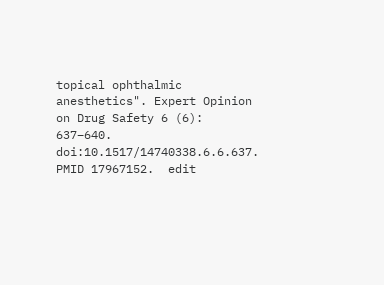topical ophthalmic anesthetics". Expert Opinion on Drug Safety 6 (6): 637–640. doi:10.1517/14740338.6.6.637. PMID 17967152.  edit